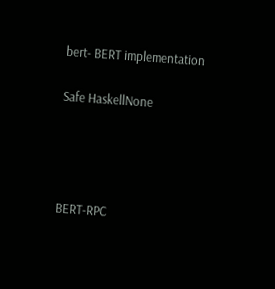bert- BERT implementation

Safe HaskellNone




BERT-RPC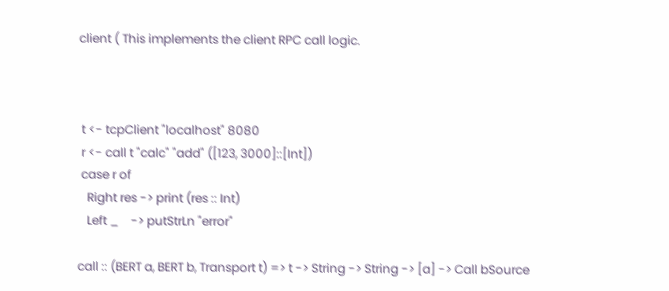client ( This implements the client RPC call logic.



 t <- tcpClient "localhost" 8080
 r <- call t "calc" "add" ([123, 3000]::[Int])
 case r of
   Right res -> print (res :: Int)
   Left _    -> putStrLn "error"

call :: (BERT a, BERT b, Transport t) => t -> String -> String -> [a] -> Call bSource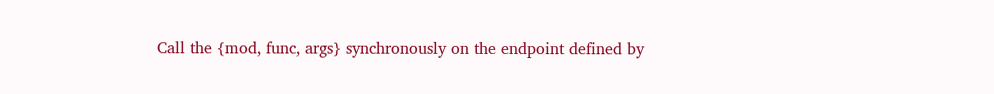Call the {mod, func, args} synchronously on the endpoint defined by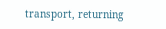transport, returning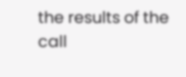the results of the call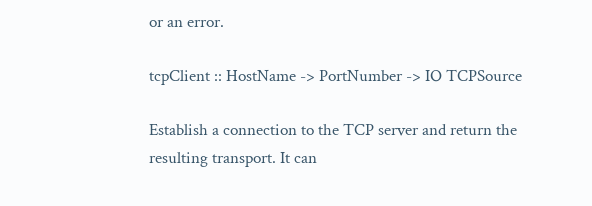or an error.

tcpClient :: HostName -> PortNumber -> IO TCPSource

Establish a connection to the TCP server and return the resulting transport. It can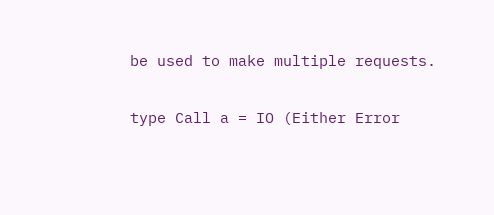be used to make multiple requests.

type Call a = IO (Either Error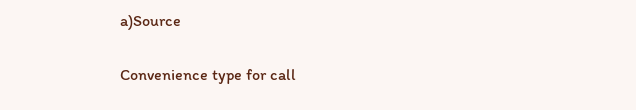a)Source

Convenience type for call